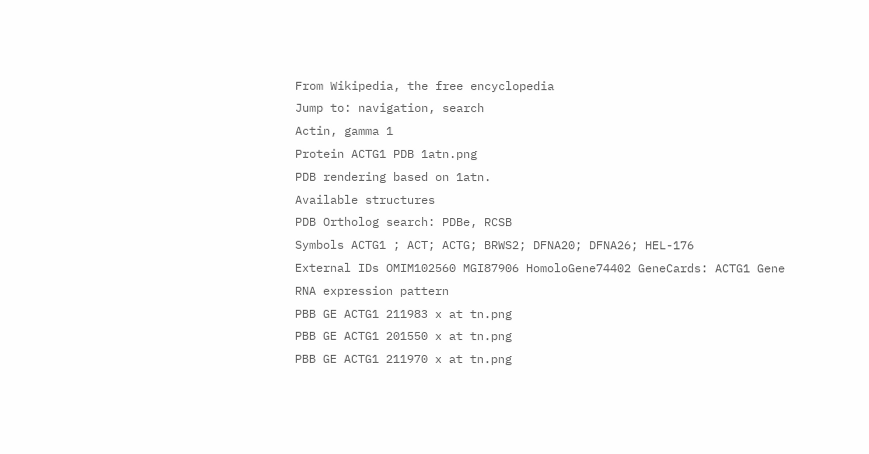From Wikipedia, the free encyclopedia
Jump to: navigation, search
Actin, gamma 1
Protein ACTG1 PDB 1atn.png
PDB rendering based on 1atn.
Available structures
PDB Ortholog search: PDBe, RCSB
Symbols ACTG1 ; ACT; ACTG; BRWS2; DFNA20; DFNA26; HEL-176
External IDs OMIM102560 MGI87906 HomoloGene74402 GeneCards: ACTG1 Gene
RNA expression pattern
PBB GE ACTG1 211983 x at tn.png
PBB GE ACTG1 201550 x at tn.png
PBB GE ACTG1 211970 x at tn.png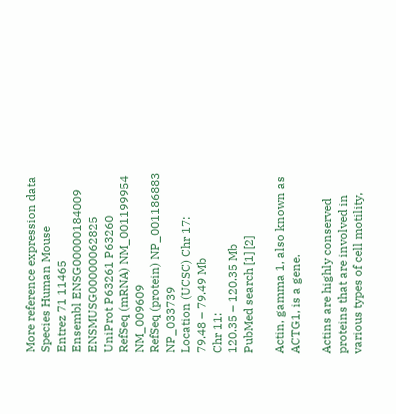More reference expression data
Species Human Mouse
Entrez 71 11465
Ensembl ENSG00000184009 ENSMUSG00000062825
UniProt P63261 P63260
RefSeq (mRNA) NM_001199954 NM_009609
RefSeq (protein) NP_001186883 NP_033739
Location (UCSC) Chr 17:
79.48 – 79.49 Mb
Chr 11:
120.35 – 120.35 Mb
PubMed search [1] [2]

Actin, gamma 1, also known as ACTG1, is a gene.

Actins are highly conserved proteins that are involved in various types of cell motility,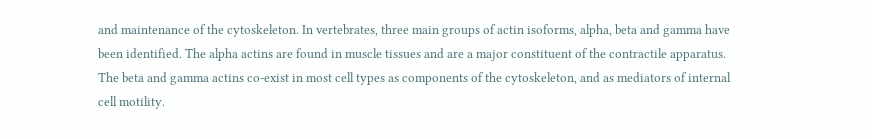and maintenance of the cytoskeleton. In vertebrates, three main groups of actin isoforms, alpha, beta and gamma have been identified. The alpha actins are found in muscle tissues and are a major constituent of the contractile apparatus. The beta and gamma actins co-exist in most cell types as components of the cytoskeleton, and as mediators of internal cell motility.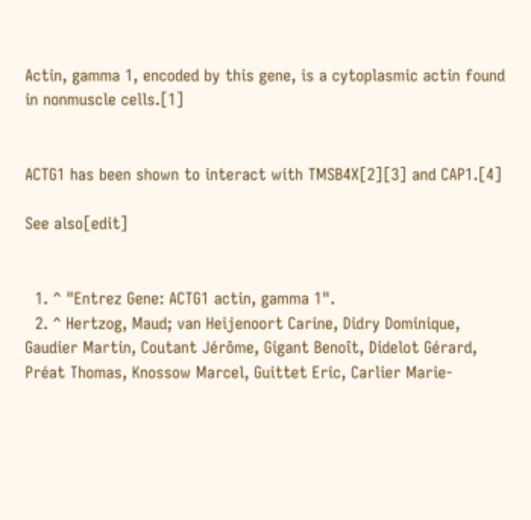Actin, gamma 1, encoded by this gene, is a cytoplasmic actin found in nonmuscle cells.[1]


ACTG1 has been shown to interact with TMSB4X[2][3] and CAP1.[4]

See also[edit]


  1. ^ "Entrez Gene: ACTG1 actin, gamma 1".
  2. ^ Hertzog, Maud; van Heijenoort Carine, Didry Dominique, Gaudier Martin, Coutant Jérôme, Gigant Benoît, Didelot Gérard, Préat Thomas, Knossow Marcel, Guittet Eric, Carlier Marie-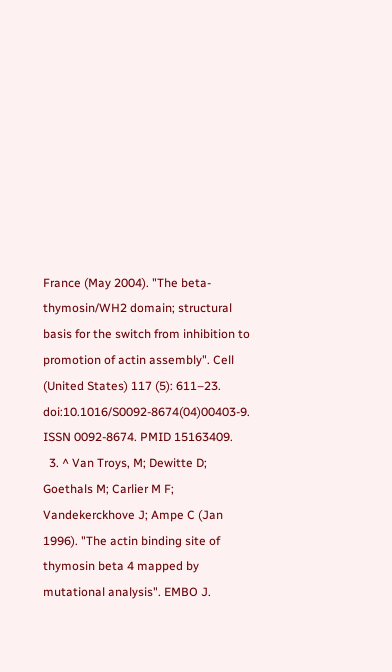France (May 2004). "The beta-thymosin/WH2 domain; structural basis for the switch from inhibition to promotion of actin assembly". Cell (United States) 117 (5): 611–23. doi:10.1016/S0092-8674(04)00403-9. ISSN 0092-8674. PMID 15163409.
  3. ^ Van Troys, M; Dewitte D; Goethals M; Carlier M F; Vandekerckhove J; Ampe C (Jan 1996). "The actin binding site of thymosin beta 4 mapped by mutational analysis". EMBO J.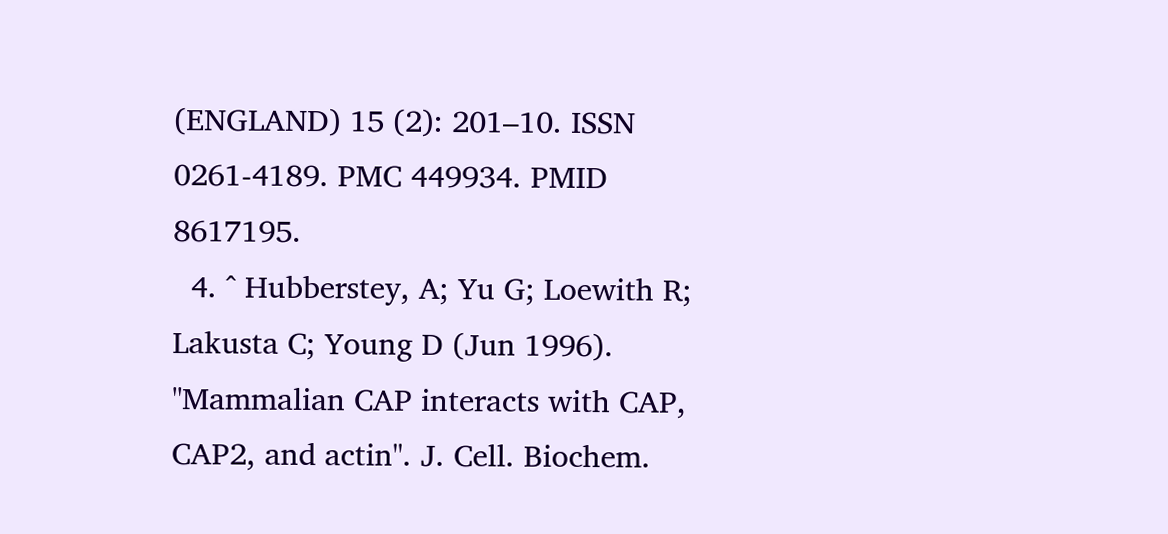(ENGLAND) 15 (2): 201–10. ISSN 0261-4189. PMC 449934. PMID 8617195.
  4. ^ Hubberstey, A; Yu G; Loewith R; Lakusta C; Young D (Jun 1996). "Mammalian CAP interacts with CAP, CAP2, and actin". J. Cell. Biochem.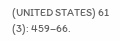(UNITED STATES) 61 (3): 459–66.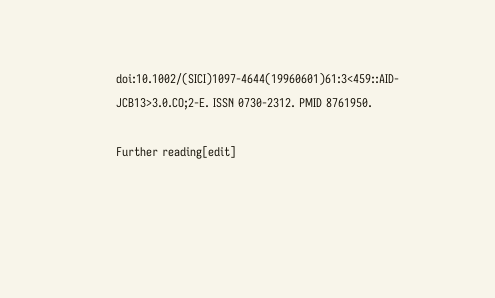doi:10.1002/(SICI)1097-4644(19960601)61:3<459::AID-JCB13>3.0.CO;2-E. ISSN 0730-2312. PMID 8761950.

Further reading[edit]